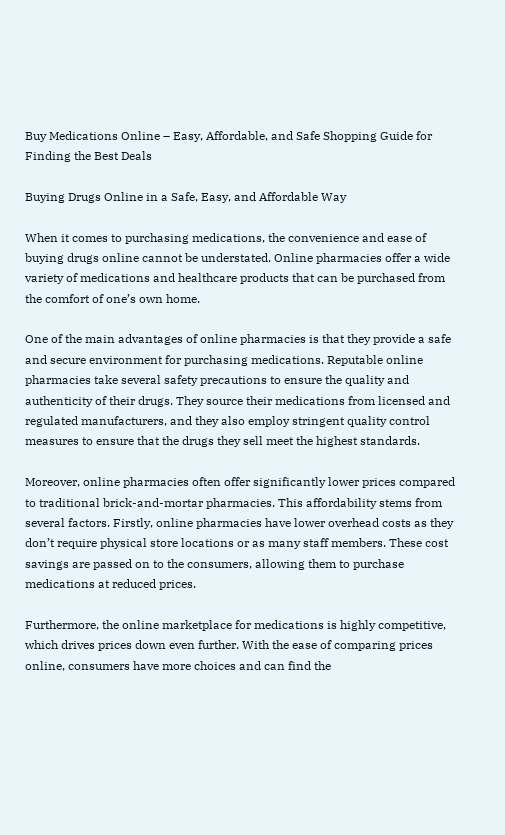Buy Medications Online – Easy, Affordable, and Safe Shopping Guide for Finding the Best Deals

Buying Drugs Online in a Safe, Easy, and Affordable Way

When it comes to purchasing medications, the convenience and ease of buying drugs online cannot be understated. Online pharmacies offer a wide variety of medications and healthcare products that can be purchased from the comfort of one’s own home.

One of the main advantages of online pharmacies is that they provide a safe and secure environment for purchasing medications. Reputable online pharmacies take several safety precautions to ensure the quality and authenticity of their drugs. They source their medications from licensed and regulated manufacturers, and they also employ stringent quality control measures to ensure that the drugs they sell meet the highest standards.

Moreover, online pharmacies often offer significantly lower prices compared to traditional brick-and-mortar pharmacies. This affordability stems from several factors. Firstly, online pharmacies have lower overhead costs as they don’t require physical store locations or as many staff members. These cost savings are passed on to the consumers, allowing them to purchase medications at reduced prices.

Furthermore, the online marketplace for medications is highly competitive, which drives prices down even further. With the ease of comparing prices online, consumers have more choices and can find the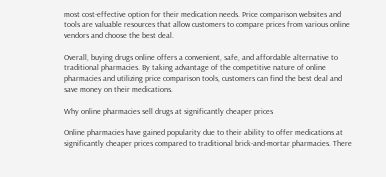most cost-effective option for their medication needs. Price comparison websites and tools are valuable resources that allow customers to compare prices from various online vendors and choose the best deal.

Overall, buying drugs online offers a convenient, safe, and affordable alternative to traditional pharmacies. By taking advantage of the competitive nature of online pharmacies and utilizing price comparison tools, customers can find the best deal and save money on their medications.

Why online pharmacies sell drugs at significantly cheaper prices

Online pharmacies have gained popularity due to their ability to offer medications at significantly cheaper prices compared to traditional brick-and-mortar pharmacies. There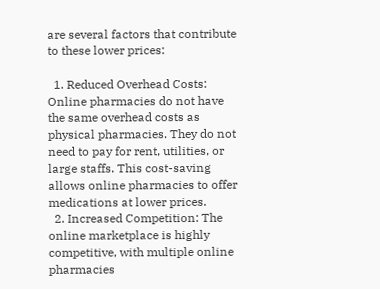are several factors that contribute to these lower prices:

  1. Reduced Overhead Costs: Online pharmacies do not have the same overhead costs as physical pharmacies. They do not need to pay for rent, utilities, or large staffs. This cost-saving allows online pharmacies to offer medications at lower prices.
  2. Increased Competition: The online marketplace is highly competitive, with multiple online pharmacies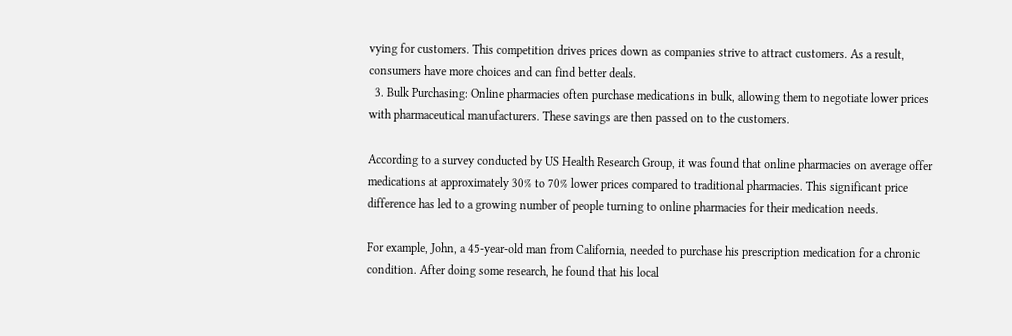vying for customers. This competition drives prices down as companies strive to attract customers. As a result, consumers have more choices and can find better deals.
  3. Bulk Purchasing: Online pharmacies often purchase medications in bulk, allowing them to negotiate lower prices with pharmaceutical manufacturers. These savings are then passed on to the customers.

According to a survey conducted by US Health Research Group, it was found that online pharmacies on average offer medications at approximately 30% to 70% lower prices compared to traditional pharmacies. This significant price difference has led to a growing number of people turning to online pharmacies for their medication needs.

For example, John, a 45-year-old man from California, needed to purchase his prescription medication for a chronic condition. After doing some research, he found that his local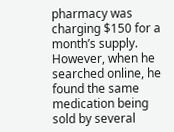pharmacy was charging $150 for a month’s supply. However, when he searched online, he found the same medication being sold by several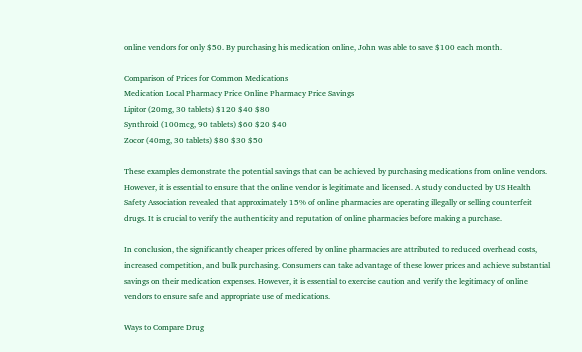online vendors for only $50. By purchasing his medication online, John was able to save $100 each month.

Comparison of Prices for Common Medications
Medication Local Pharmacy Price Online Pharmacy Price Savings
Lipitor (20mg, 30 tablets) $120 $40 $80
Synthroid (100mcg, 90 tablets) $60 $20 $40
Zocor (40mg, 30 tablets) $80 $30 $50

These examples demonstrate the potential savings that can be achieved by purchasing medications from online vendors. However, it is essential to ensure that the online vendor is legitimate and licensed. A study conducted by US Health Safety Association revealed that approximately 15% of online pharmacies are operating illegally or selling counterfeit drugs. It is crucial to verify the authenticity and reputation of online pharmacies before making a purchase.

In conclusion, the significantly cheaper prices offered by online pharmacies are attributed to reduced overhead costs, increased competition, and bulk purchasing. Consumers can take advantage of these lower prices and achieve substantial savings on their medication expenses. However, it is essential to exercise caution and verify the legitimacy of online vendors to ensure safe and appropriate use of medications.

Ways to Compare Drug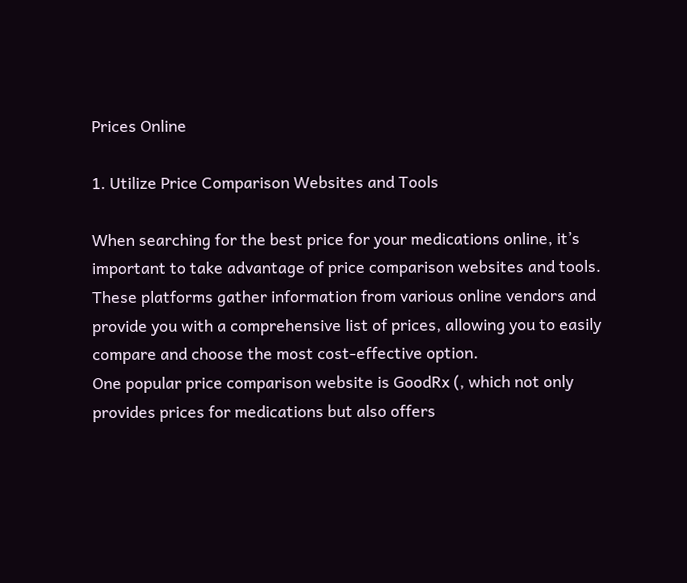Prices Online

1. Utilize Price Comparison Websites and Tools

When searching for the best price for your medications online, it’s important to take advantage of price comparison websites and tools. These platforms gather information from various online vendors and provide you with a comprehensive list of prices, allowing you to easily compare and choose the most cost-effective option.
One popular price comparison website is GoodRx (, which not only provides prices for medications but also offers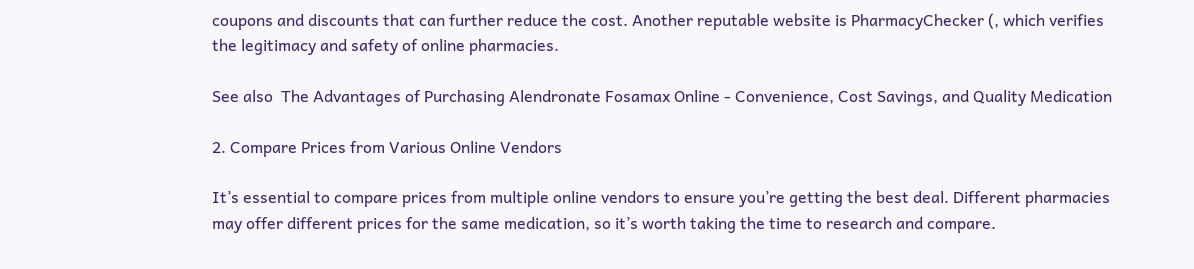coupons and discounts that can further reduce the cost. Another reputable website is PharmacyChecker (, which verifies the legitimacy and safety of online pharmacies.

See also  The Advantages of Purchasing Alendronate Fosamax Online - Convenience, Cost Savings, and Quality Medication

2. Compare Prices from Various Online Vendors

It’s essential to compare prices from multiple online vendors to ensure you’re getting the best deal. Different pharmacies may offer different prices for the same medication, so it’s worth taking the time to research and compare.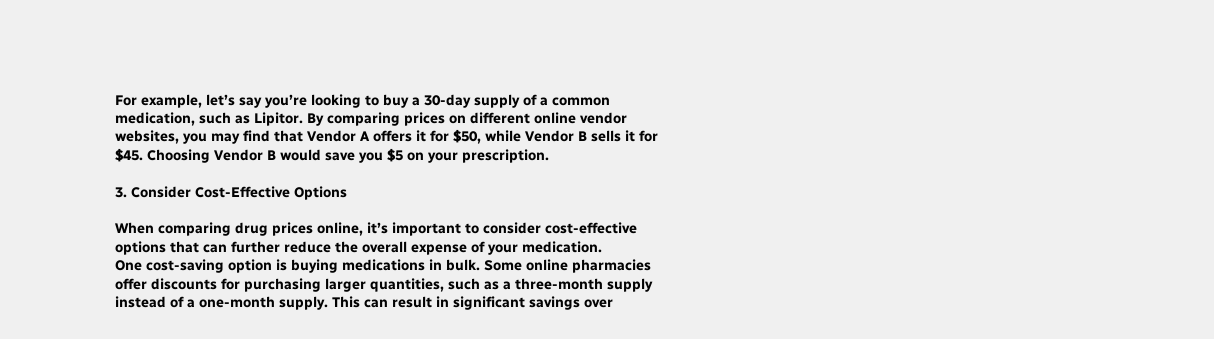For example, let’s say you’re looking to buy a 30-day supply of a common medication, such as Lipitor. By comparing prices on different online vendor websites, you may find that Vendor A offers it for $50, while Vendor B sells it for $45. Choosing Vendor B would save you $5 on your prescription.

3. Consider Cost-Effective Options

When comparing drug prices online, it’s important to consider cost-effective options that can further reduce the overall expense of your medication.
One cost-saving option is buying medications in bulk. Some online pharmacies offer discounts for purchasing larger quantities, such as a three-month supply instead of a one-month supply. This can result in significant savings over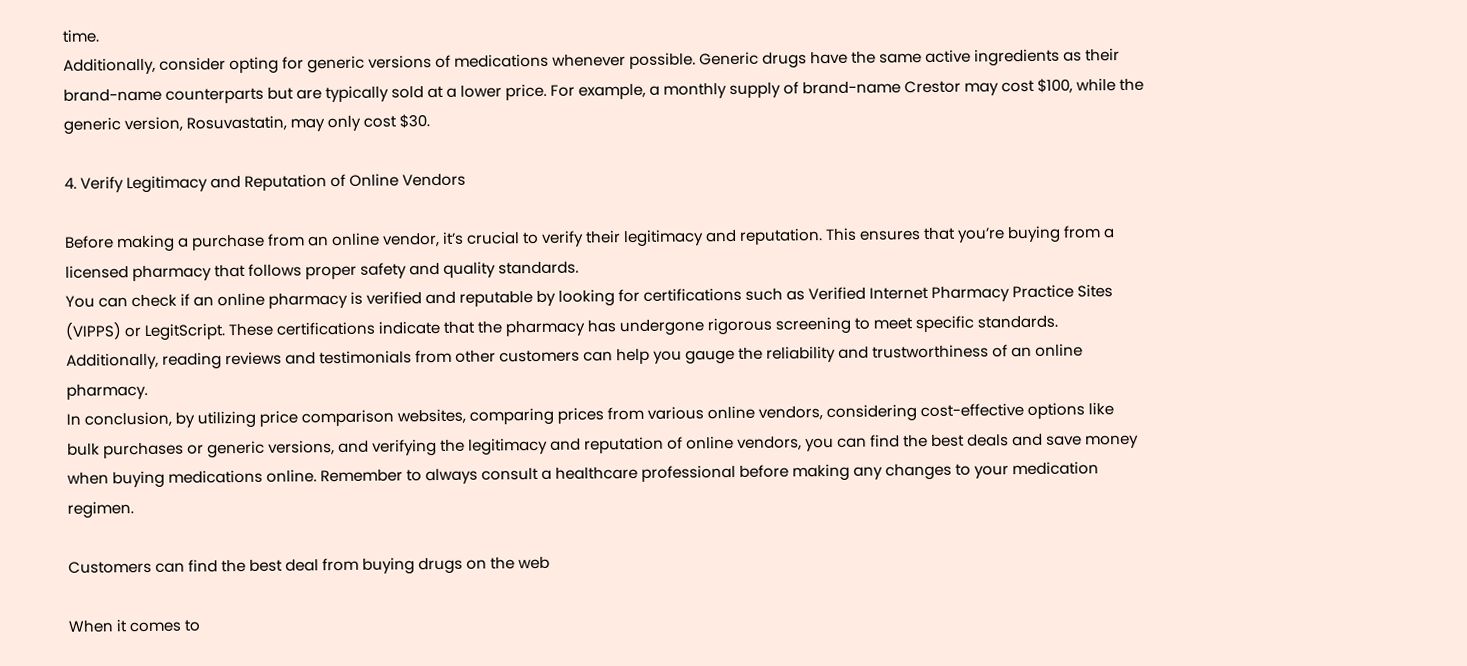time.
Additionally, consider opting for generic versions of medications whenever possible. Generic drugs have the same active ingredients as their brand-name counterparts but are typically sold at a lower price. For example, a monthly supply of brand-name Crestor may cost $100, while the generic version, Rosuvastatin, may only cost $30.

4. Verify Legitimacy and Reputation of Online Vendors

Before making a purchase from an online vendor, it’s crucial to verify their legitimacy and reputation. This ensures that you’re buying from a licensed pharmacy that follows proper safety and quality standards.
You can check if an online pharmacy is verified and reputable by looking for certifications such as Verified Internet Pharmacy Practice Sites (VIPPS) or LegitScript. These certifications indicate that the pharmacy has undergone rigorous screening to meet specific standards.
Additionally, reading reviews and testimonials from other customers can help you gauge the reliability and trustworthiness of an online pharmacy.
In conclusion, by utilizing price comparison websites, comparing prices from various online vendors, considering cost-effective options like bulk purchases or generic versions, and verifying the legitimacy and reputation of online vendors, you can find the best deals and save money when buying medications online. Remember to always consult a healthcare professional before making any changes to your medication regimen.

Customers can find the best deal from buying drugs on the web

When it comes to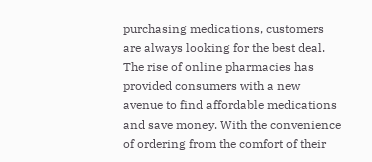purchasing medications, customers are always looking for the best deal. The rise of online pharmacies has provided consumers with a new avenue to find affordable medications and save money. With the convenience of ordering from the comfort of their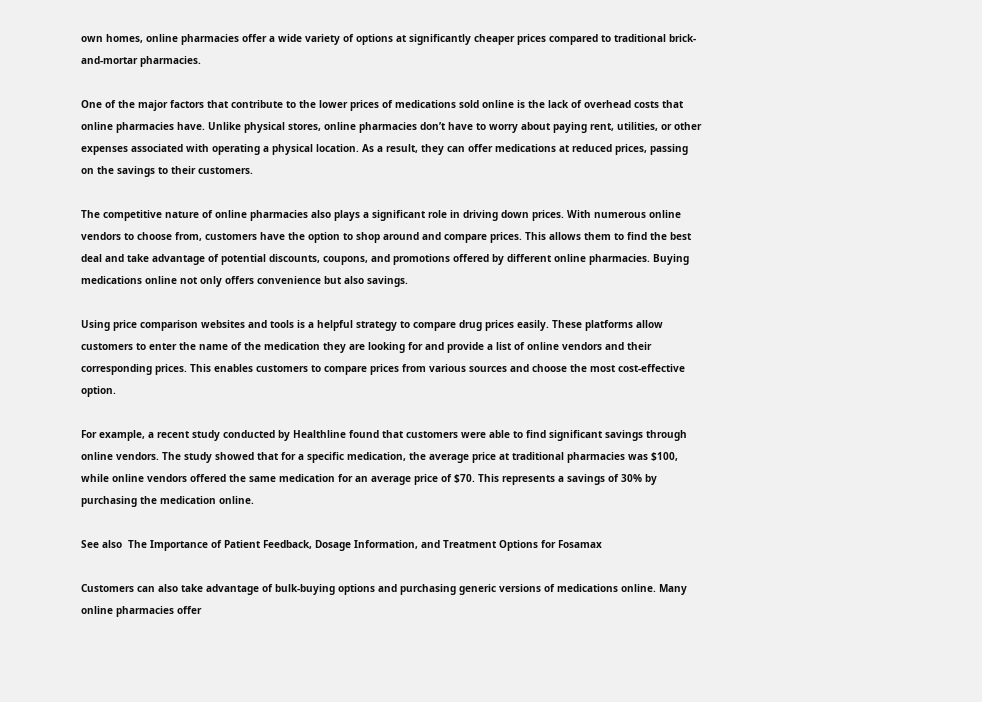own homes, online pharmacies offer a wide variety of options at significantly cheaper prices compared to traditional brick-and-mortar pharmacies.

One of the major factors that contribute to the lower prices of medications sold online is the lack of overhead costs that online pharmacies have. Unlike physical stores, online pharmacies don’t have to worry about paying rent, utilities, or other expenses associated with operating a physical location. As a result, they can offer medications at reduced prices, passing on the savings to their customers.

The competitive nature of online pharmacies also plays a significant role in driving down prices. With numerous online vendors to choose from, customers have the option to shop around and compare prices. This allows them to find the best deal and take advantage of potential discounts, coupons, and promotions offered by different online pharmacies. Buying medications online not only offers convenience but also savings.

Using price comparison websites and tools is a helpful strategy to compare drug prices easily. These platforms allow customers to enter the name of the medication they are looking for and provide a list of online vendors and their corresponding prices. This enables customers to compare prices from various sources and choose the most cost-effective option.

For example, a recent study conducted by Healthline found that customers were able to find significant savings through online vendors. The study showed that for a specific medication, the average price at traditional pharmacies was $100, while online vendors offered the same medication for an average price of $70. This represents a savings of 30% by purchasing the medication online.

See also  The Importance of Patient Feedback, Dosage Information, and Treatment Options for Fosamax

Customers can also take advantage of bulk-buying options and purchasing generic versions of medications online. Many online pharmacies offer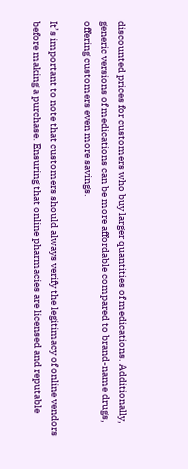discounted prices for customers who buy larger quantities of medications. Additionally, generic versions of medications can be more affordable compared to brand-name drugs, offering customers even more savings.

It’s important to note that customers should always verify the legitimacy of online vendors before making a purchase. Ensuring that online pharmacies are licensed and reputable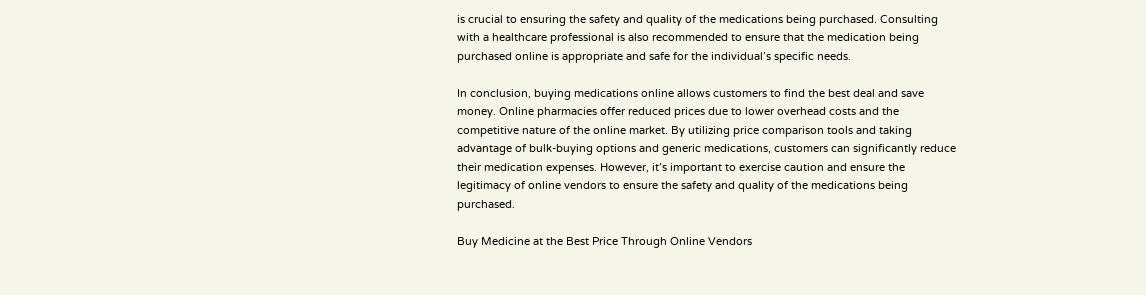is crucial to ensuring the safety and quality of the medications being purchased. Consulting with a healthcare professional is also recommended to ensure that the medication being purchased online is appropriate and safe for the individual’s specific needs.

In conclusion, buying medications online allows customers to find the best deal and save money. Online pharmacies offer reduced prices due to lower overhead costs and the competitive nature of the online market. By utilizing price comparison tools and taking advantage of bulk-buying options and generic medications, customers can significantly reduce their medication expenses. However, it’s important to exercise caution and ensure the legitimacy of online vendors to ensure the safety and quality of the medications being purchased.

Buy Medicine at the Best Price Through Online Vendors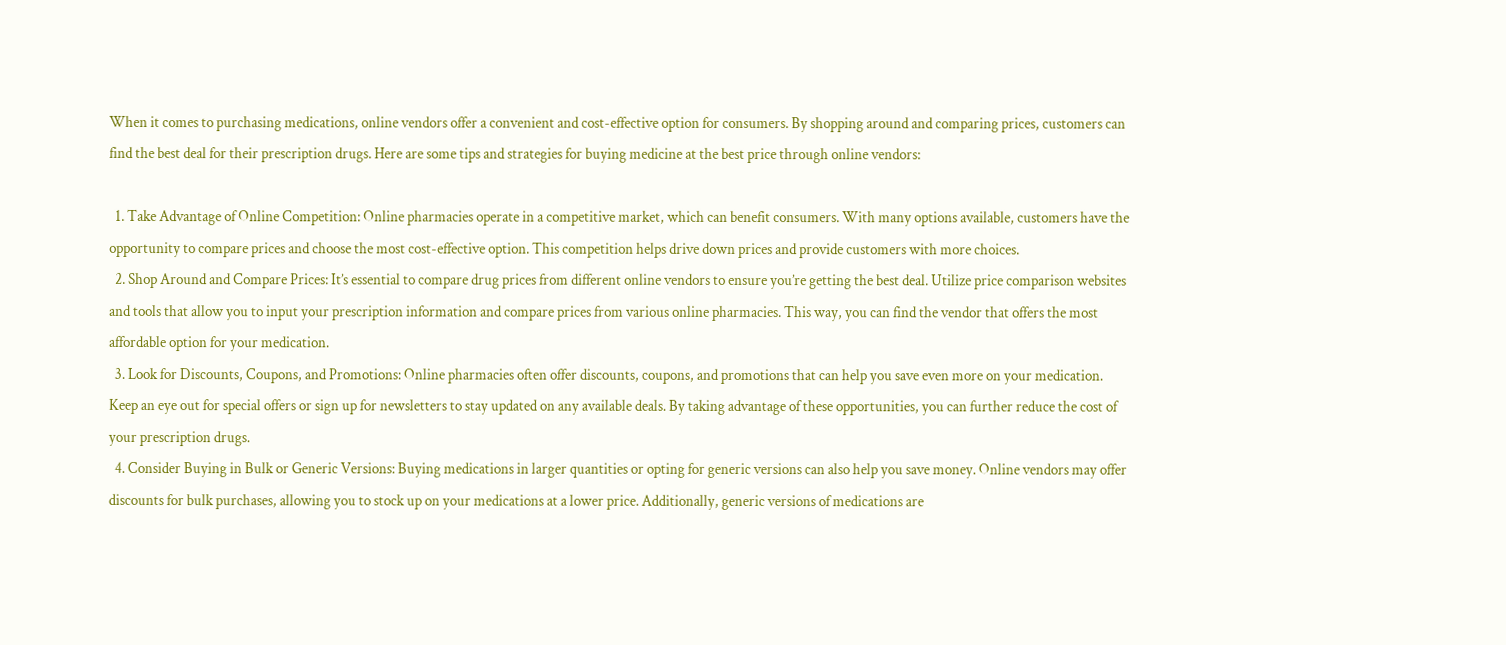When it comes to purchasing medications, online vendors offer a convenient and cost-effective option for consumers. By shopping around and comparing prices, customers can find the best deal for their prescription drugs. Here are some tips and strategies for buying medicine at the best price through online vendors:

  1. Take Advantage of Online Competition: Online pharmacies operate in a competitive market, which can benefit consumers. With many options available, customers have the opportunity to compare prices and choose the most cost-effective option. This competition helps drive down prices and provide customers with more choices.
  2. Shop Around and Compare Prices: It’s essential to compare drug prices from different online vendors to ensure you’re getting the best deal. Utilize price comparison websites and tools that allow you to input your prescription information and compare prices from various online pharmacies. This way, you can find the vendor that offers the most affordable option for your medication.
  3. Look for Discounts, Coupons, and Promotions: Online pharmacies often offer discounts, coupons, and promotions that can help you save even more on your medication. Keep an eye out for special offers or sign up for newsletters to stay updated on any available deals. By taking advantage of these opportunities, you can further reduce the cost of your prescription drugs.
  4. Consider Buying in Bulk or Generic Versions: Buying medications in larger quantities or opting for generic versions can also help you save money. Online vendors may offer discounts for bulk purchases, allowing you to stock up on your medications at a lower price. Additionally, generic versions of medications are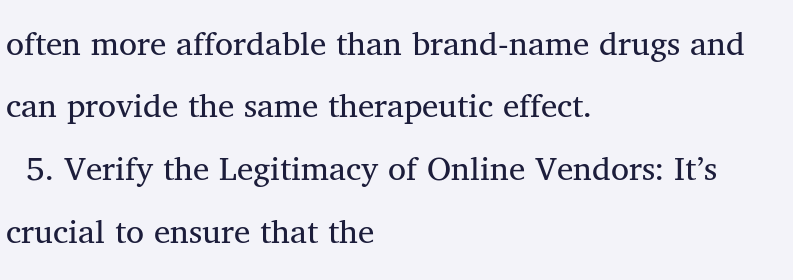often more affordable than brand-name drugs and can provide the same therapeutic effect.
  5. Verify the Legitimacy of Online Vendors: It’s crucial to ensure that the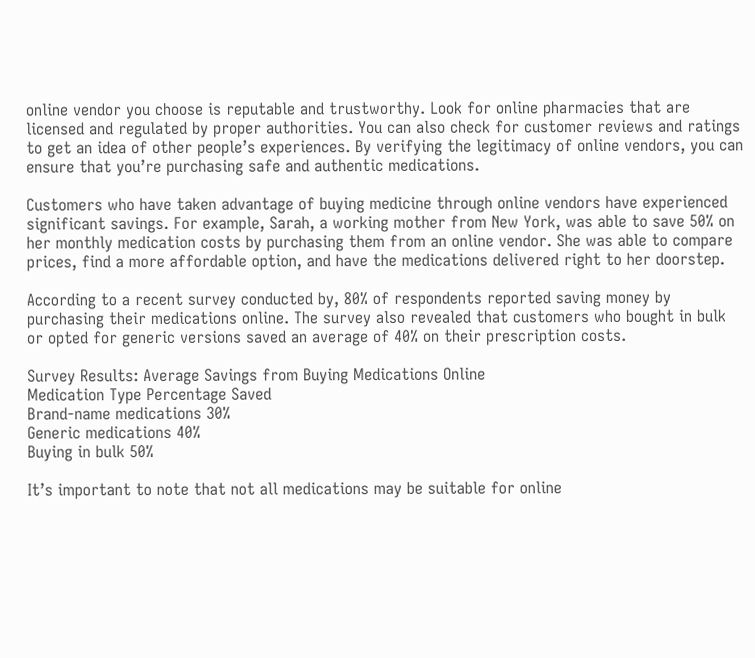online vendor you choose is reputable and trustworthy. Look for online pharmacies that are licensed and regulated by proper authorities. You can also check for customer reviews and ratings to get an idea of other people’s experiences. By verifying the legitimacy of online vendors, you can ensure that you’re purchasing safe and authentic medications.

Customers who have taken advantage of buying medicine through online vendors have experienced significant savings. For example, Sarah, a working mother from New York, was able to save 50% on her monthly medication costs by purchasing them from an online vendor. She was able to compare prices, find a more affordable option, and have the medications delivered right to her doorstep.

According to a recent survey conducted by, 80% of respondents reported saving money by purchasing their medications online. The survey also revealed that customers who bought in bulk or opted for generic versions saved an average of 40% on their prescription costs.

Survey Results: Average Savings from Buying Medications Online
Medication Type Percentage Saved
Brand-name medications 30%
Generic medications 40%
Buying in bulk 50%

It’s important to note that not all medications may be suitable for online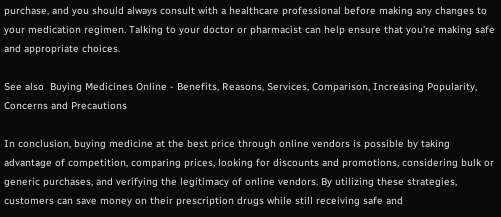purchase, and you should always consult with a healthcare professional before making any changes to your medication regimen. Talking to your doctor or pharmacist can help ensure that you’re making safe and appropriate choices.

See also  Buying Medicines Online - Benefits, Reasons, Services, Comparison, Increasing Popularity, Concerns and Precautions

In conclusion, buying medicine at the best price through online vendors is possible by taking advantage of competition, comparing prices, looking for discounts and promotions, considering bulk or generic purchases, and verifying the legitimacy of online vendors. By utilizing these strategies, customers can save money on their prescription drugs while still receiving safe and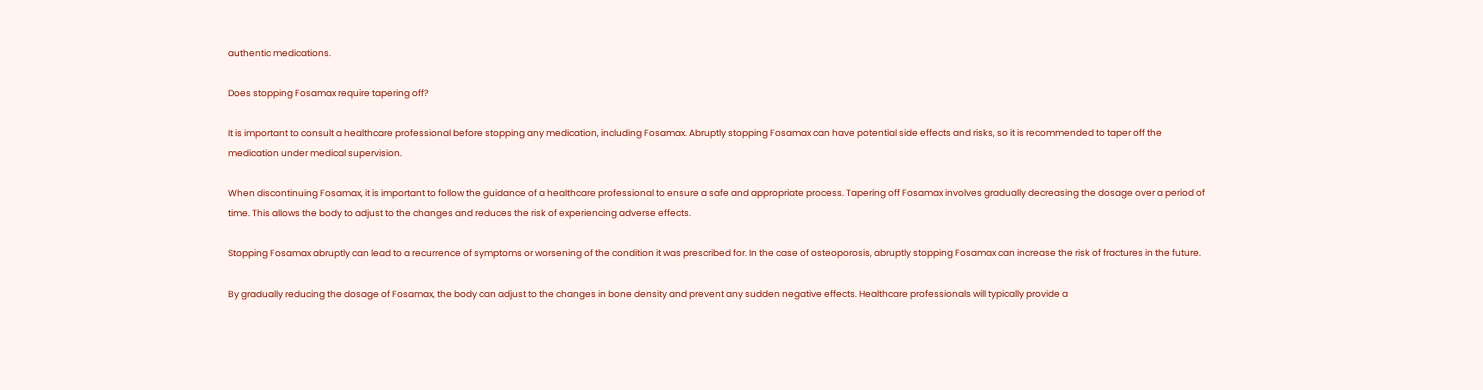authentic medications.

Does stopping Fosamax require tapering off?

It is important to consult a healthcare professional before stopping any medication, including Fosamax. Abruptly stopping Fosamax can have potential side effects and risks, so it is recommended to taper off the medication under medical supervision.

When discontinuing Fosamax, it is important to follow the guidance of a healthcare professional to ensure a safe and appropriate process. Tapering off Fosamax involves gradually decreasing the dosage over a period of time. This allows the body to adjust to the changes and reduces the risk of experiencing adverse effects.

Stopping Fosamax abruptly can lead to a recurrence of symptoms or worsening of the condition it was prescribed for. In the case of osteoporosis, abruptly stopping Fosamax can increase the risk of fractures in the future.

By gradually reducing the dosage of Fosamax, the body can adjust to the changes in bone density and prevent any sudden negative effects. Healthcare professionals will typically provide a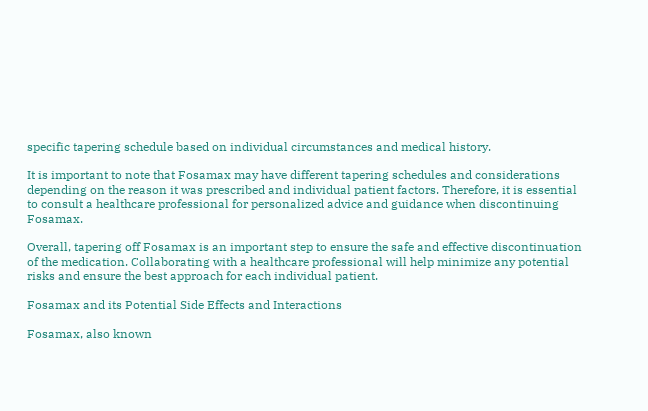specific tapering schedule based on individual circumstances and medical history.

It is important to note that Fosamax may have different tapering schedules and considerations depending on the reason it was prescribed and individual patient factors. Therefore, it is essential to consult a healthcare professional for personalized advice and guidance when discontinuing Fosamax.

Overall, tapering off Fosamax is an important step to ensure the safe and effective discontinuation of the medication. Collaborating with a healthcare professional will help minimize any potential risks and ensure the best approach for each individual patient.

Fosamax and its Potential Side Effects and Interactions

Fosamax, also known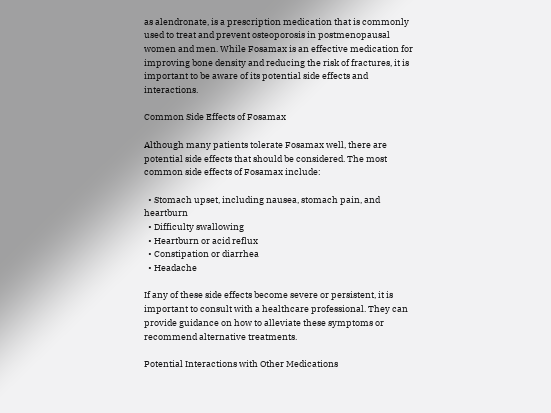as alendronate, is a prescription medication that is commonly used to treat and prevent osteoporosis in postmenopausal women and men. While Fosamax is an effective medication for improving bone density and reducing the risk of fractures, it is important to be aware of its potential side effects and interactions.

Common Side Effects of Fosamax

Although many patients tolerate Fosamax well, there are potential side effects that should be considered. The most common side effects of Fosamax include:

  • Stomach upset, including nausea, stomach pain, and heartburn
  • Difficulty swallowing
  • Heartburn or acid reflux
  • Constipation or diarrhea
  • Headache

If any of these side effects become severe or persistent, it is important to consult with a healthcare professional. They can provide guidance on how to alleviate these symptoms or recommend alternative treatments.

Potential Interactions with Other Medications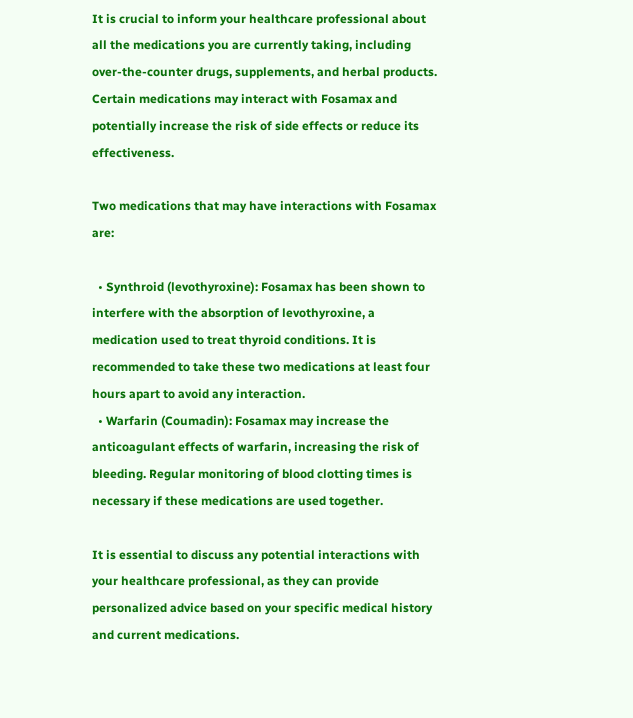It is crucial to inform your healthcare professional about all the medications you are currently taking, including over-the-counter drugs, supplements, and herbal products. Certain medications may interact with Fosamax and potentially increase the risk of side effects or reduce its effectiveness.

Two medications that may have interactions with Fosamax are:

  • Synthroid (levothyroxine): Fosamax has been shown to interfere with the absorption of levothyroxine, a medication used to treat thyroid conditions. It is recommended to take these two medications at least four hours apart to avoid any interaction.
  • Warfarin (Coumadin): Fosamax may increase the anticoagulant effects of warfarin, increasing the risk of bleeding. Regular monitoring of blood clotting times is necessary if these medications are used together.

It is essential to discuss any potential interactions with your healthcare professional, as they can provide personalized advice based on your specific medical history and current medications.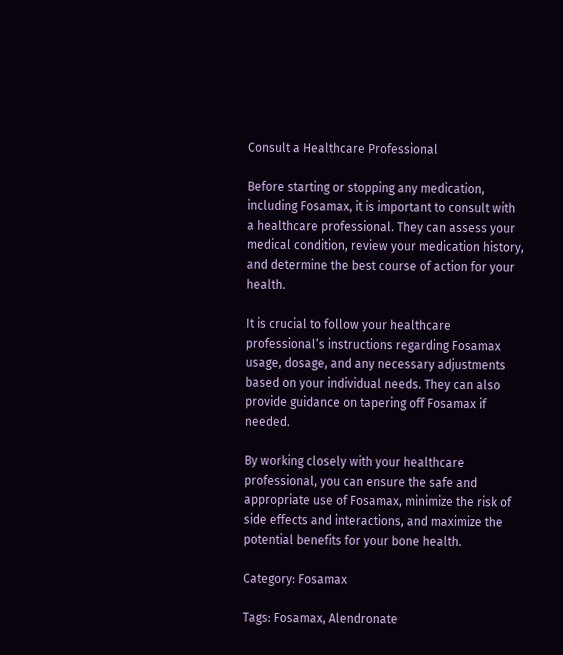Consult a Healthcare Professional

Before starting or stopping any medication, including Fosamax, it is important to consult with a healthcare professional. They can assess your medical condition, review your medication history, and determine the best course of action for your health.

It is crucial to follow your healthcare professional’s instructions regarding Fosamax usage, dosage, and any necessary adjustments based on your individual needs. They can also provide guidance on tapering off Fosamax if needed.

By working closely with your healthcare professional, you can ensure the safe and appropriate use of Fosamax, minimize the risk of side effects and interactions, and maximize the potential benefits for your bone health.

Category: Fosamax

Tags: Fosamax, Alendronate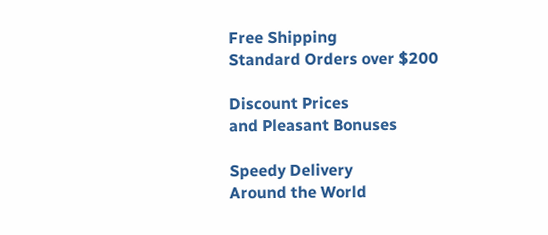Free Shipping
Standard Orders over $200

Discount Prices
and Pleasant Bonuses

Speedy Delivery
Around the World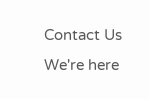Contact Us
We're here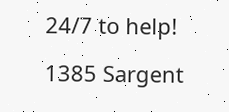24/7 to help!

1385 Sargent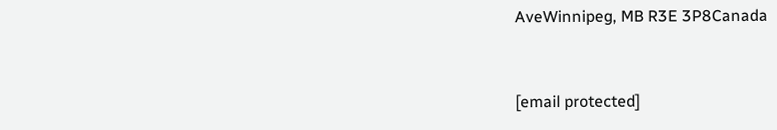AveWinnipeg, MB R3E 3P8Canada


[email protected]